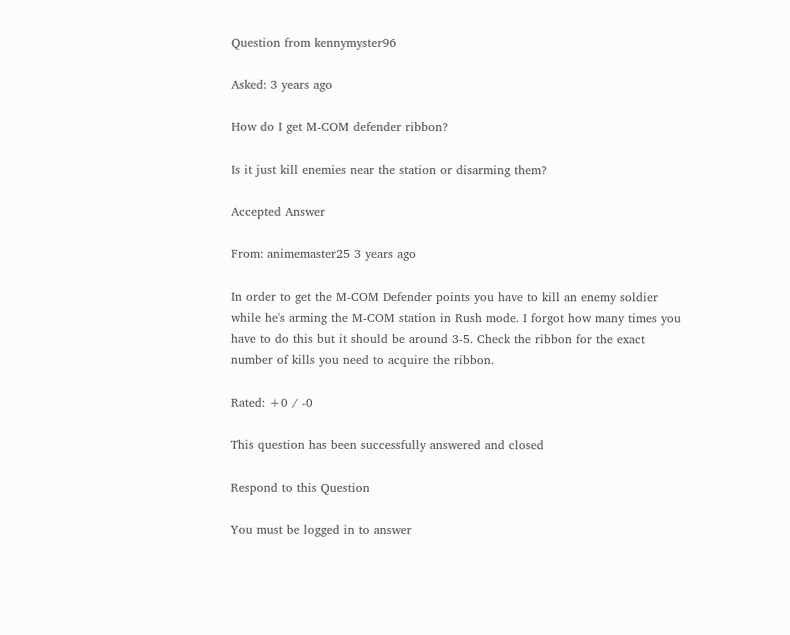Question from kennymyster96

Asked: 3 years ago

How do I get M-COM defender ribbon?

Is it just kill enemies near the station or disarming them?

Accepted Answer

From: animemaster25 3 years ago

In order to get the M-COM Defender points you have to kill an enemy soldier while he's arming the M-COM station in Rush mode. I forgot how many times you have to do this but it should be around 3-5. Check the ribbon for the exact number of kills you need to acquire the ribbon.

Rated: +0 / -0

This question has been successfully answered and closed

Respond to this Question

You must be logged in to answer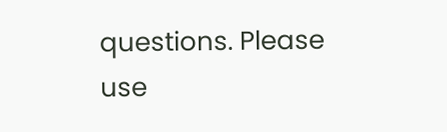questions. Please use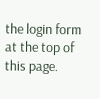the login form at the top of this page.